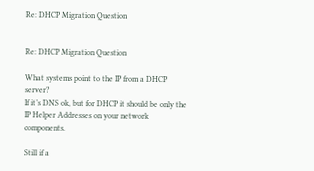Re: DHCP Migration Question


Re: DHCP Migration Question

What systems point to the IP from a DHCP server?
If it’s DNS ok, but for DHCP it should be only the IP Helper Addresses on your network components.

Still if a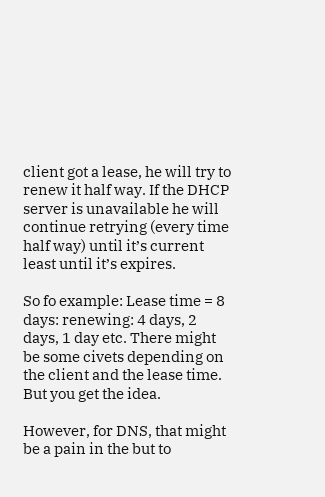client got a lease, he will try to renew it half way. If the DHCP server is unavailable he will continue retrying (every time half way) until it’s current least until it’s expires.

So fo example: Lease time = 8 days: renewing: 4 days, 2 days, 1 day etc. There might be some civets depending on the client and the lease time. But you get the idea.

However, for DNS, that might be a pain in the but to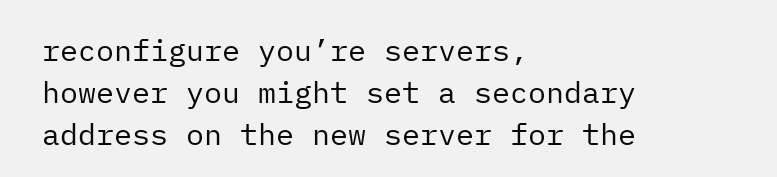reconfigure you’re servers, however you might set a secondary address on the new server for the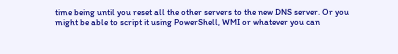time being until you reset all the other servers to the new DNS server. Or you might be able to script it using PowerShell, WMI or whatever you can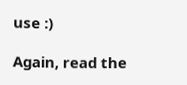use :)

Again, read the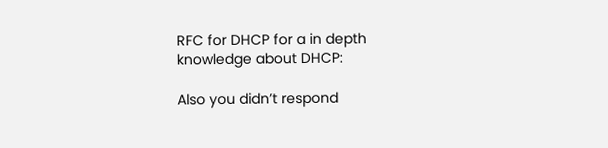RFC for DHCP for a in depth knowledge about DHCP:

Also you didn’t respond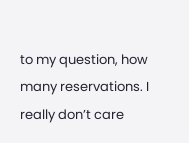to my question, how many reservations. I really don’t care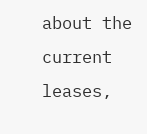about the current leases,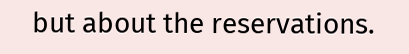but about the reservations.